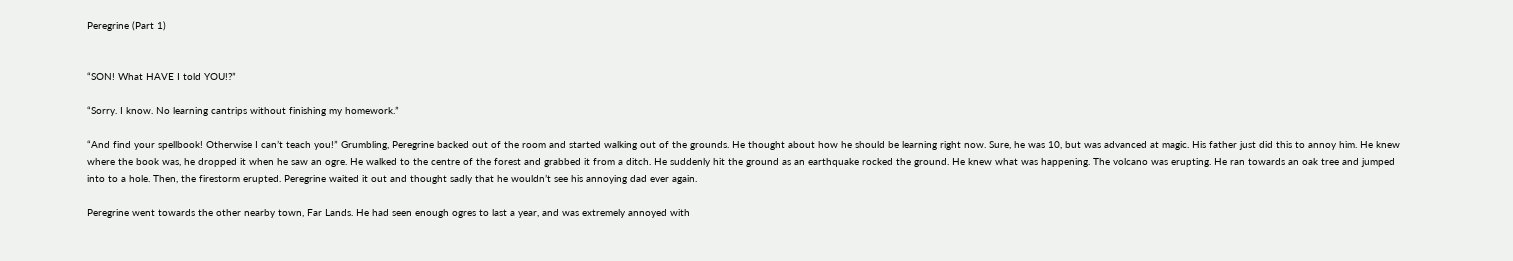Peregrine (Part 1)


“SON! What HAVE I told YOU!?”

“Sorry. I know. No learning cantrips without finishing my homework.”

“And find your spellbook! Otherwise I can’t teach you!” Grumbling, Peregrine backed out of the room and started walking out of the grounds. He thought about how he should be learning right now. Sure, he was 10, but was advanced at magic. His father just did this to annoy him. He knew where the book was, he dropped it when he saw an ogre. He walked to the centre of the forest and grabbed it from a ditch. He suddenly hit the ground as an earthquake rocked the ground. He knew what was happening. The volcano was erupting. He ran towards an oak tree and jumped into to a hole. Then, the firestorm erupted. Peregrine waited it out and thought sadly that he wouldn’t see his annoying dad ever again.

Peregrine went towards the other nearby town, Far Lands. He had seen enough ogres to last a year, and was extremely annoyed with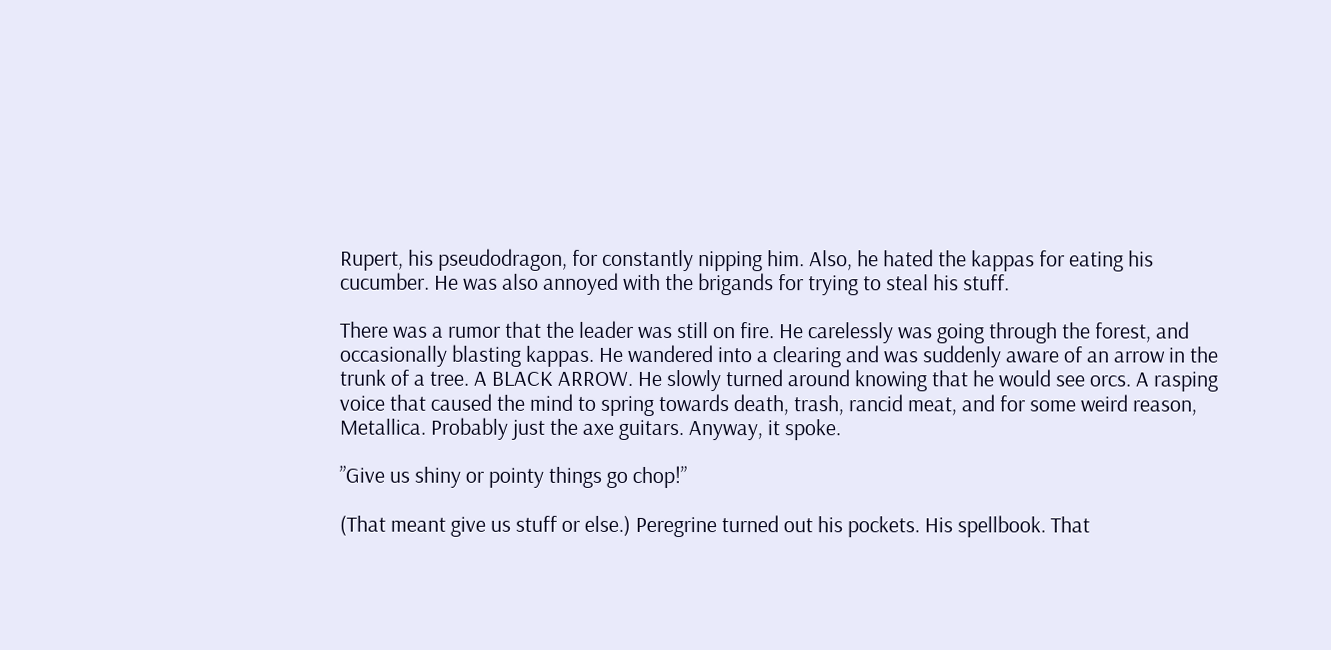Rupert, his pseudodragon, for constantly nipping him. Also, he hated the kappas for eating his cucumber. He was also annoyed with the brigands for trying to steal his stuff.

There was a rumor that the leader was still on fire. He carelessly was going through the forest, and occasionally blasting kappas. He wandered into a clearing and was suddenly aware of an arrow in the trunk of a tree. A BLACK ARROW. He slowly turned around knowing that he would see orcs. A rasping voice that caused the mind to spring towards death, trash, rancid meat, and for some weird reason, Metallica. Probably just the axe guitars. Anyway, it spoke.

”Give us shiny or pointy things go chop!”

(That meant give us stuff or else.) Peregrine turned out his pockets. His spellbook. That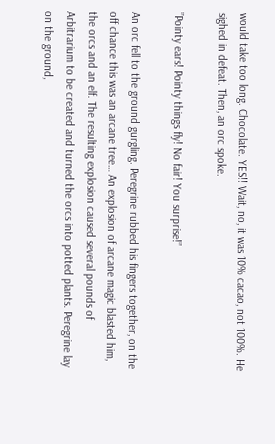would take too long. Chocolate. YES!! Wait, no, it was 10% cacao, not 100%. He sighed in defeat. Then, an orc spoke.

”Pointy ears! Pointy things fly! No fair! You surprise!”

An orc fell to the ground gurgling. Peregrine rubbed his fingers together, on the off chance this was an arcane tree… An explosion of arcane magic blasted him, the orcs and an elf. The resulting explosion caused several pounds of Arbitrarium to be created and turned the orcs into potted plants. Peregrine lay on the ground,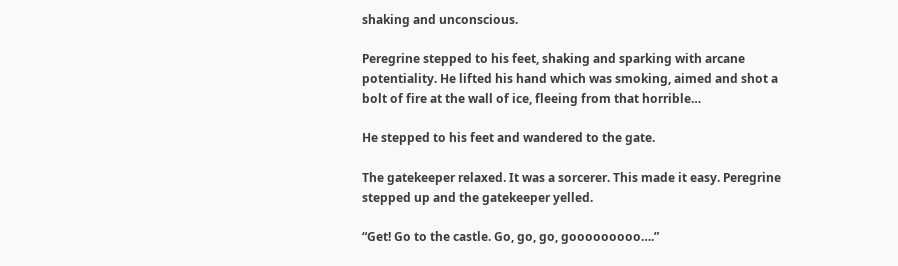shaking and unconscious.

Peregrine stepped to his feet, shaking and sparking with arcane potentiality. He lifted his hand which was smoking, aimed and shot a bolt of fire at the wall of ice, fleeing from that horrible…

He stepped to his feet and wandered to the gate.

The gatekeeper relaxed. It was a sorcerer. This made it easy. Peregrine stepped up and the gatekeeper yelled.

“Get! Go to the castle. Go, go, go, gooooooooo….”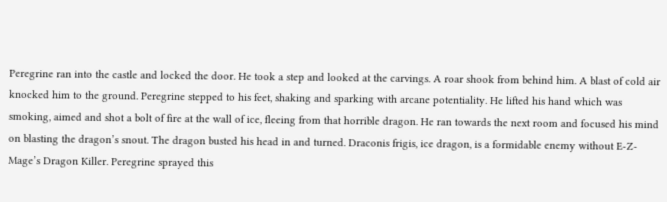Peregrine ran into the castle and locked the door. He took a step and looked at the carvings. A roar shook from behind him. A blast of cold air knocked him to the ground. Peregrine stepped to his feet, shaking and sparking with arcane potentiality. He lifted his hand which was smoking, aimed and shot a bolt of fire at the wall of ice, fleeing from that horrible dragon. He ran towards the next room and focused his mind on blasting the dragon’s snout. The dragon busted his head in and turned. Draconis frigis, ice dragon, is a formidable enemy without E-Z-Mage’s Dragon Killer. Peregrine sprayed this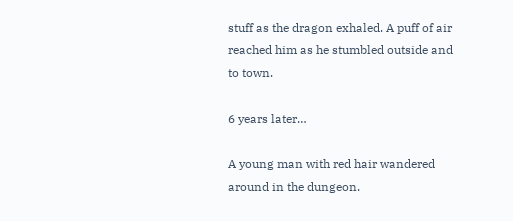stuff as the dragon exhaled. A puff of air reached him as he stumbled outside and to town.

6 years later…

A young man with red hair wandered around in the dungeon.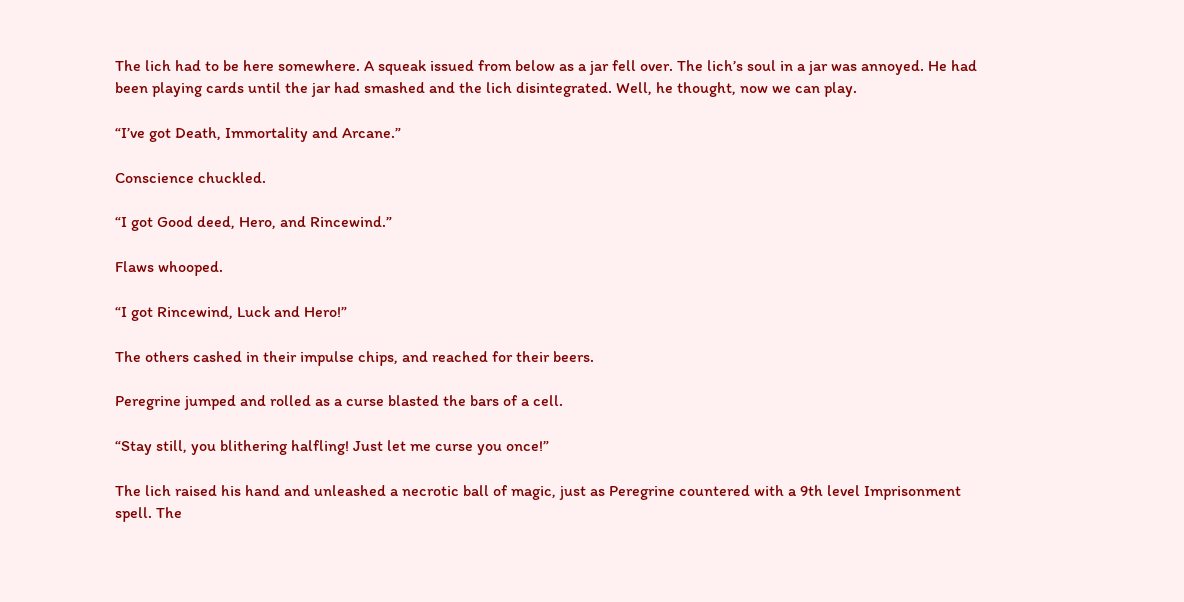The lich had to be here somewhere. A squeak issued from below as a jar fell over. The lich’s soul in a jar was annoyed. He had been playing cards until the jar had smashed and the lich disintegrated. Well, he thought, now we can play.

“I’ve got Death, Immortality and Arcane.”

Conscience chuckled.

“I got Good deed, Hero, and Rincewind.”

Flaws whooped.

“I got Rincewind, Luck and Hero!”

The others cashed in their impulse chips, and reached for their beers.

Peregrine jumped and rolled as a curse blasted the bars of a cell.

“Stay still, you blithering halfling! Just let me curse you once!”

The lich raised his hand and unleashed a necrotic ball of magic, just as Peregrine countered with a 9th level Imprisonment spell. The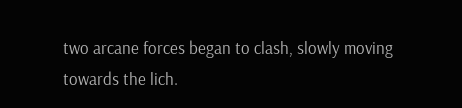two arcane forces began to clash, slowly moving towards the lich.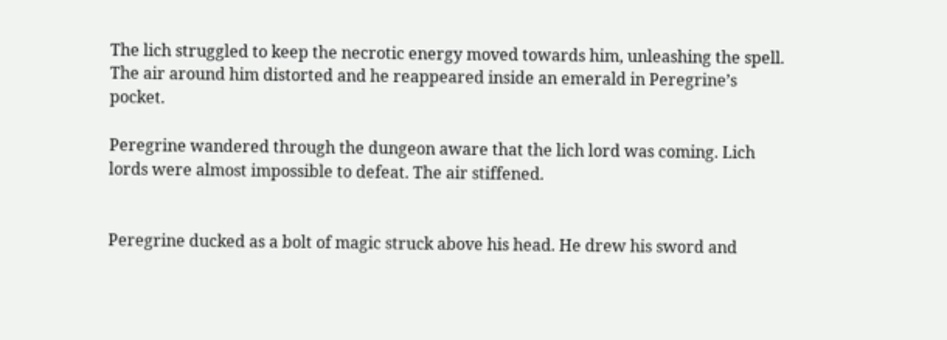The lich struggled to keep the necrotic energy moved towards him, unleashing the spell. The air around him distorted and he reappeared inside an emerald in Peregrine’s pocket.

Peregrine wandered through the dungeon aware that the lich lord was coming. Lich lords were almost impossible to defeat. The air stiffened.


Peregrine ducked as a bolt of magic struck above his head. He drew his sword and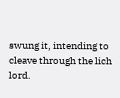swung it, intending to cleave through the lich lord.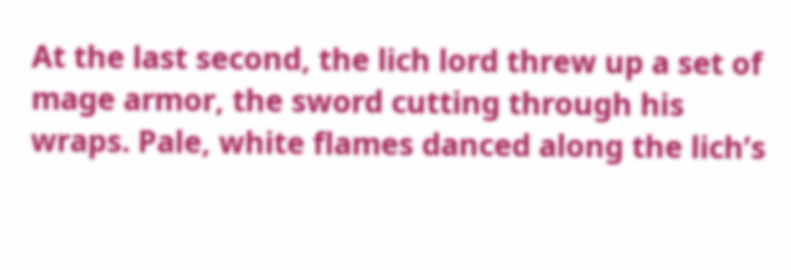At the last second, the lich lord threw up a set of mage armor, the sword cutting through his wraps. Pale, white flames danced along the lich’s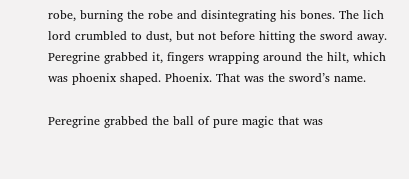robe, burning the robe and disintegrating his bones. The lich lord crumbled to dust, but not before hitting the sword away. Peregrine grabbed it, fingers wrapping around the hilt, which was phoenix shaped. Phoenix. That was the sword’s name.

Peregrine grabbed the ball of pure magic that was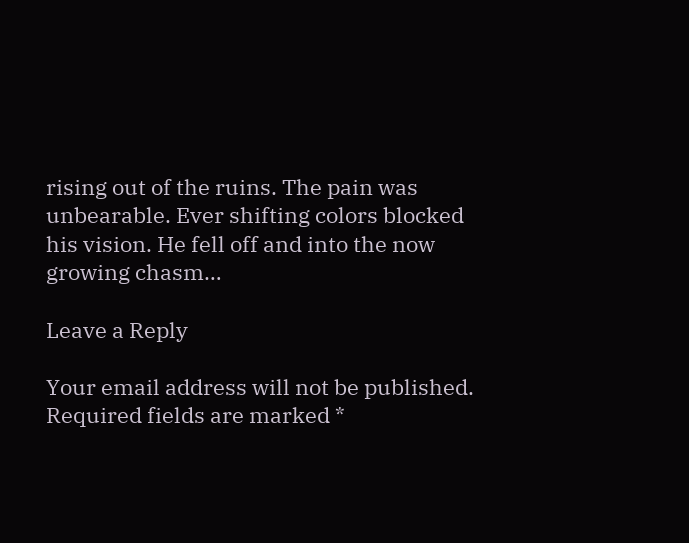rising out of the ruins. The pain was unbearable. Ever shifting colors blocked his vision. He fell off and into the now growing chasm…

Leave a Reply

Your email address will not be published. Required fields are marked *